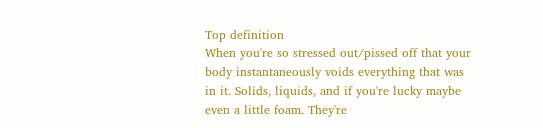Top definition
When you're so stressed out/pissed off that your body instantaneously voids everything that was in it. Solids, liquids, and if you're lucky maybe even a little foam. They're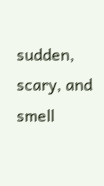sudden, scary, and smell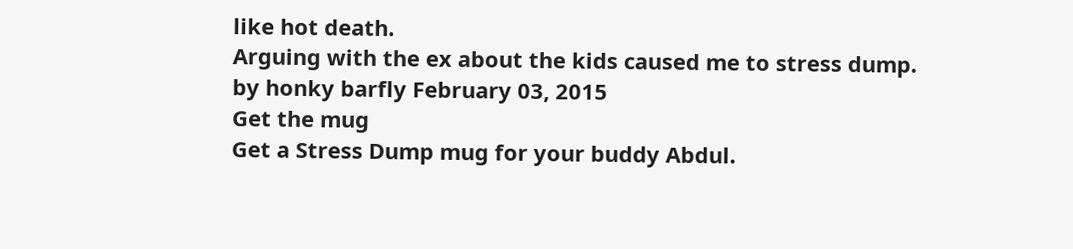like hot death.
Arguing with the ex about the kids caused me to stress dump.
by honky barfly February 03, 2015
Get the mug
Get a Stress Dump mug for your buddy Abdul.